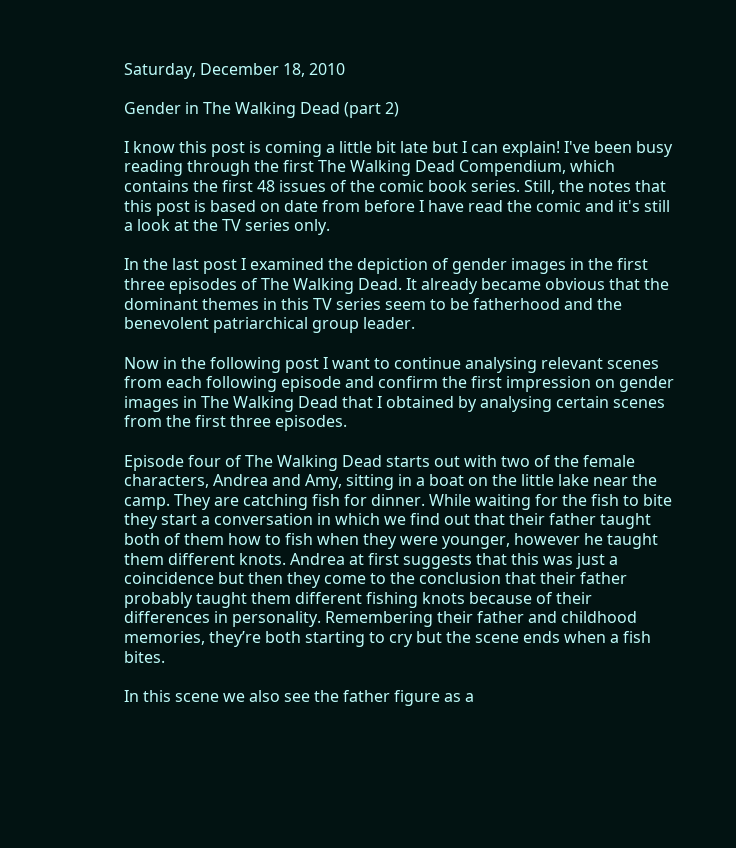Saturday, December 18, 2010

Gender in The Walking Dead (part 2)

I know this post is coming a little bit late but I can explain! I've been busy reading through the first The Walking Dead Compendium, which contains the first 48 issues of the comic book series. Still, the notes that this post is based on date from before I have read the comic and it's still a look at the TV series only.

In the last post I examined the depiction of gender images in the first three episodes of The Walking Dead. It already became obvious that the dominant themes in this TV series seem to be fatherhood and the benevolent patriarchical group leader.

Now in the following post I want to continue analysing relevant scenes from each following episode and confirm the first impression on gender images in The Walking Dead that I obtained by analysing certain scenes from the first three episodes.

Episode four of The Walking Dead starts out with two of the female characters, Andrea and Amy, sitting in a boat on the little lake near the camp. They are catching fish for dinner. While waiting for the fish to bite they start a conversation in which we find out that their father taught both of them how to fish when they were younger, however he taught them different knots. Andrea at first suggests that this was just a coincidence but then they come to the conclusion that their father probably taught them different fishing knots because of their differences in personality. Remembering their father and childhood memories, they’re both starting to cry but the scene ends when a fish bites.

In this scene we also see the father figure as a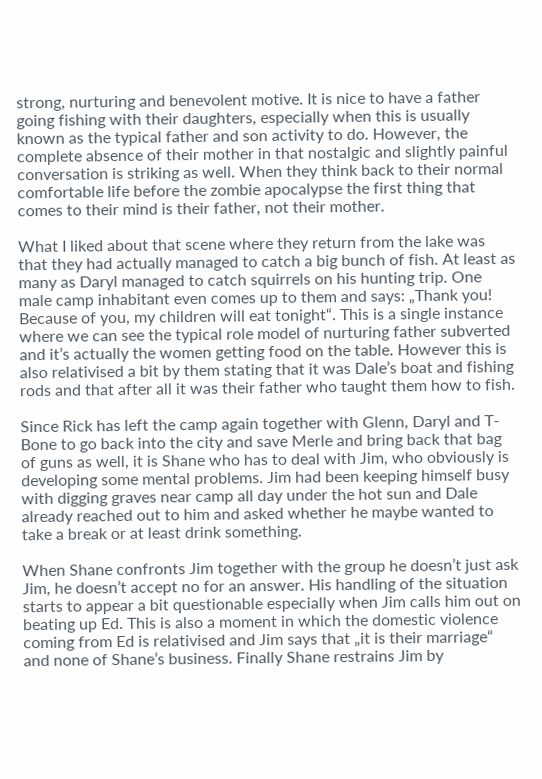strong, nurturing and benevolent motive. It is nice to have a father going fishing with their daughters, especially when this is usually known as the typical father and son activity to do. However, the complete absence of their mother in that nostalgic and slightly painful conversation is striking as well. When they think back to their normal comfortable life before the zombie apocalypse the first thing that comes to their mind is their father, not their mother.

What I liked about that scene where they return from the lake was that they had actually managed to catch a big bunch of fish. At least as many as Daryl managed to catch squirrels on his hunting trip. One male camp inhabitant even comes up to them and says: „Thank you! Because of you, my children will eat tonight“. This is a single instance where we can see the typical role model of nurturing father subverted and it’s actually the women getting food on the table. However this is also relativised a bit by them stating that it was Dale’s boat and fishing rods and that after all it was their father who taught them how to fish.

Since Rick has left the camp again together with Glenn, Daryl and T-Bone to go back into the city and save Merle and bring back that bag of guns as well, it is Shane who has to deal with Jim, who obviously is developing some mental problems. Jim had been keeping himself busy with digging graves near camp all day under the hot sun and Dale already reached out to him and asked whether he maybe wanted to take a break or at least drink something.

When Shane confronts Jim together with the group he doesn’t just ask Jim, he doesn’t accept no for an answer. His handling of the situation starts to appear a bit questionable especially when Jim calls him out on beating up Ed. This is also a moment in which the domestic violence coming from Ed is relativised and Jim says that „it is their marriage“ and none of Shane’s business. Finally Shane restrains Jim by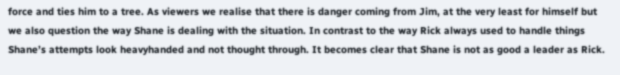force and ties him to a tree. As viewers we realise that there is danger coming from Jim, at the very least for himself but we also question the way Shane is dealing with the situation. In contrast to the way Rick always used to handle things Shane’s attempts look heavyhanded and not thought through. It becomes clear that Shane is not as good a leader as Rick.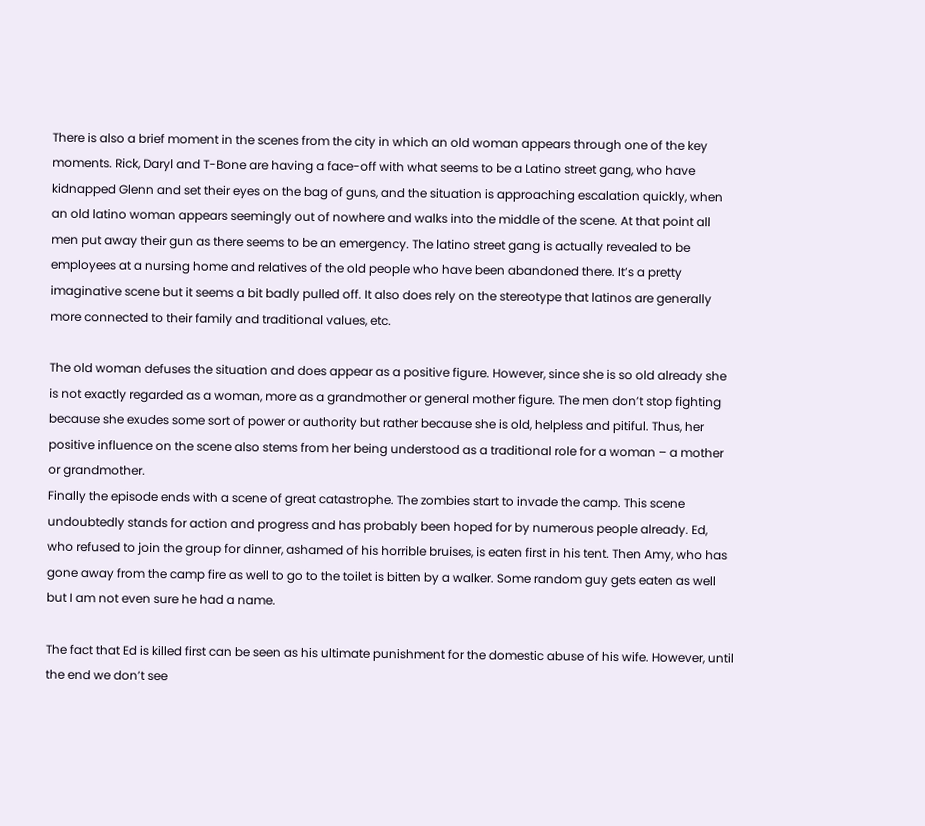There is also a brief moment in the scenes from the city in which an old woman appears through one of the key moments. Rick, Daryl and T-Bone are having a face-off with what seems to be a Latino street gang, who have kidnapped Glenn and set their eyes on the bag of guns, and the situation is approaching escalation quickly, when an old latino woman appears seemingly out of nowhere and walks into the middle of the scene. At that point all men put away their gun as there seems to be an emergency. The latino street gang is actually revealed to be employees at a nursing home and relatives of the old people who have been abandoned there. It’s a pretty imaginative scene but it seems a bit badly pulled off. It also does rely on the stereotype that latinos are generally more connected to their family and traditional values, etc.

The old woman defuses the situation and does appear as a positive figure. However, since she is so old already she is not exactly regarded as a woman, more as a grandmother or general mother figure. The men don’t stop fighting because she exudes some sort of power or authority but rather because she is old, helpless and pitiful. Thus, her positive influence on the scene also stems from her being understood as a traditional role for a woman – a mother or grandmother.
Finally the episode ends with a scene of great catastrophe. The zombies start to invade the camp. This scene undoubtedly stands for action and progress and has probably been hoped for by numerous people already. Ed, who refused to join the group for dinner, ashamed of his horrible bruises, is eaten first in his tent. Then Amy, who has gone away from the camp fire as well to go to the toilet is bitten by a walker. Some random guy gets eaten as well but I am not even sure he had a name.

The fact that Ed is killed first can be seen as his ultimate punishment for the domestic abuse of his wife. However, until the end we don’t see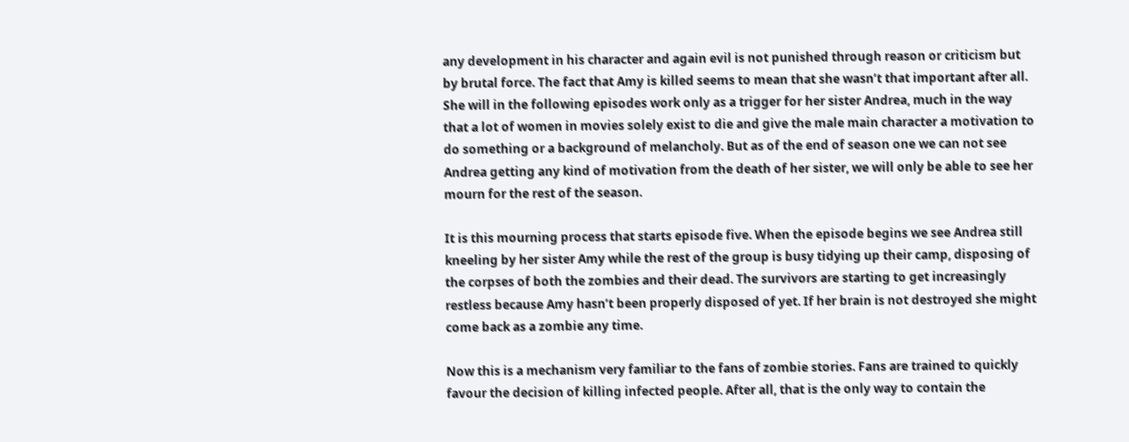any development in his character and again evil is not punished through reason or criticism but by brutal force. The fact that Amy is killed seems to mean that she wasn’t that important after all. She will in the following episodes work only as a trigger for her sister Andrea, much in the way that a lot of women in movies solely exist to die and give the male main character a motivation to do something or a background of melancholy. But as of the end of season one we can not see Andrea getting any kind of motivation from the death of her sister, we will only be able to see her mourn for the rest of the season.

It is this mourning process that starts episode five. When the episode begins we see Andrea still kneeling by her sister Amy while the rest of the group is busy tidying up their camp, disposing of the corpses of both the zombies and their dead. The survivors are starting to get increasingly restless because Amy hasn’t been properly disposed of yet. If her brain is not destroyed she might come back as a zombie any time.

Now this is a mechanism very familiar to the fans of zombie stories. Fans are trained to quickly favour the decision of killing infected people. After all, that is the only way to contain the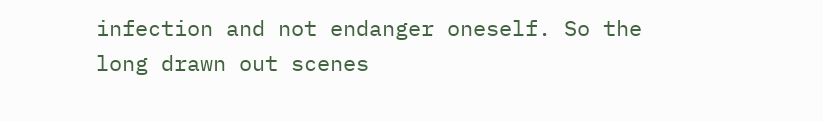infection and not endanger oneself. So the long drawn out scenes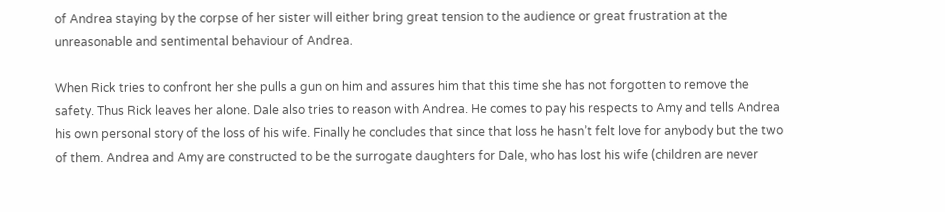of Andrea staying by the corpse of her sister will either bring great tension to the audience or great frustration at the unreasonable and sentimental behaviour of Andrea.

When Rick tries to confront her she pulls a gun on him and assures him that this time she has not forgotten to remove the safety. Thus Rick leaves her alone. Dale also tries to reason with Andrea. He comes to pay his respects to Amy and tells Andrea his own personal story of the loss of his wife. Finally he concludes that since that loss he hasn’t felt love for anybody but the two of them. Andrea and Amy are constructed to be the surrogate daughters for Dale, who has lost his wife (children are never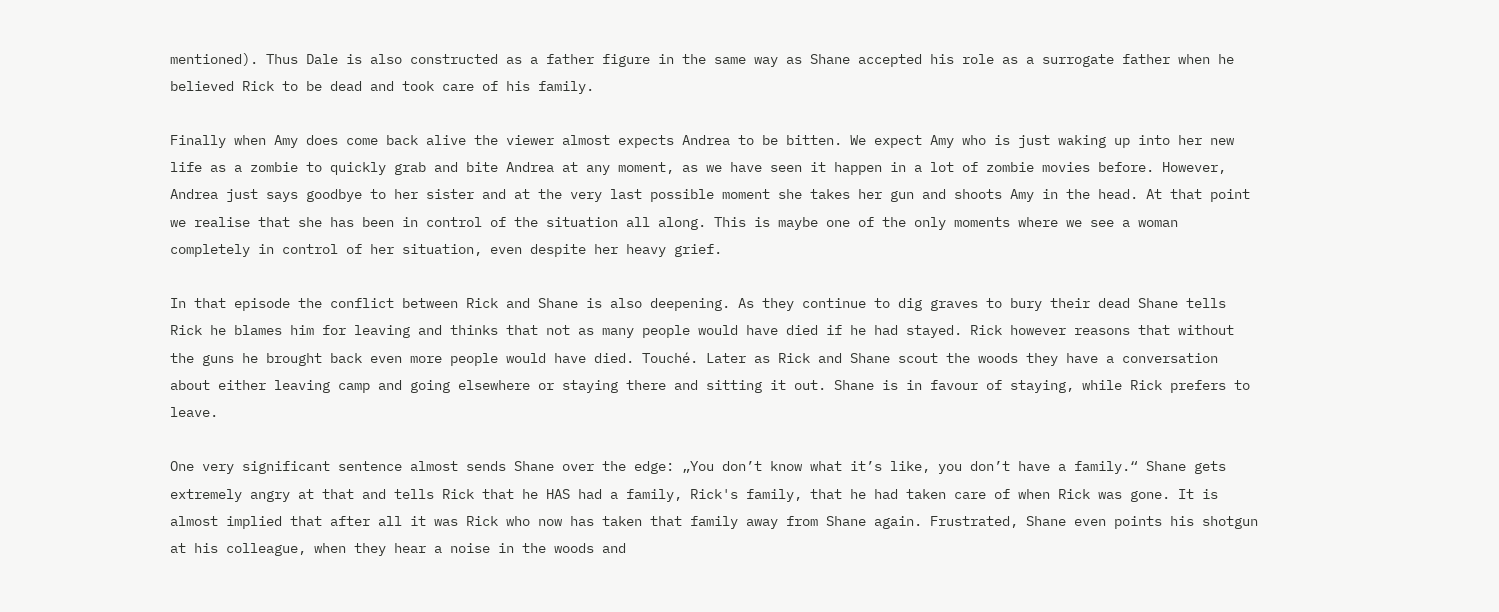mentioned). Thus Dale is also constructed as a father figure in the same way as Shane accepted his role as a surrogate father when he believed Rick to be dead and took care of his family.

Finally when Amy does come back alive the viewer almost expects Andrea to be bitten. We expect Amy who is just waking up into her new life as a zombie to quickly grab and bite Andrea at any moment, as we have seen it happen in a lot of zombie movies before. However, Andrea just says goodbye to her sister and at the very last possible moment she takes her gun and shoots Amy in the head. At that point we realise that she has been in control of the situation all along. This is maybe one of the only moments where we see a woman completely in control of her situation, even despite her heavy grief.

In that episode the conflict between Rick and Shane is also deepening. As they continue to dig graves to bury their dead Shane tells Rick he blames him for leaving and thinks that not as many people would have died if he had stayed. Rick however reasons that without the guns he brought back even more people would have died. Touché. Later as Rick and Shane scout the woods they have a conversation about either leaving camp and going elsewhere or staying there and sitting it out. Shane is in favour of staying, while Rick prefers to leave.

One very significant sentence almost sends Shane over the edge: „You don’t know what it’s like, you don’t have a family.“ Shane gets extremely angry at that and tells Rick that he HAS had a family, Rick's family, that he had taken care of when Rick was gone. It is almost implied that after all it was Rick who now has taken that family away from Shane again. Frustrated, Shane even points his shotgun at his colleague, when they hear a noise in the woods and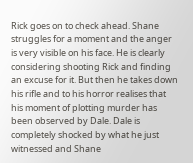Rick goes on to check ahead. Shane struggles for a moment and the anger is very visible on his face. He is clearly considering shooting Rick and finding an excuse for it. But then he takes down his rifle and to his horror realises that his moment of plotting murder has been observed by Dale. Dale is completely shocked by what he just witnessed and Shane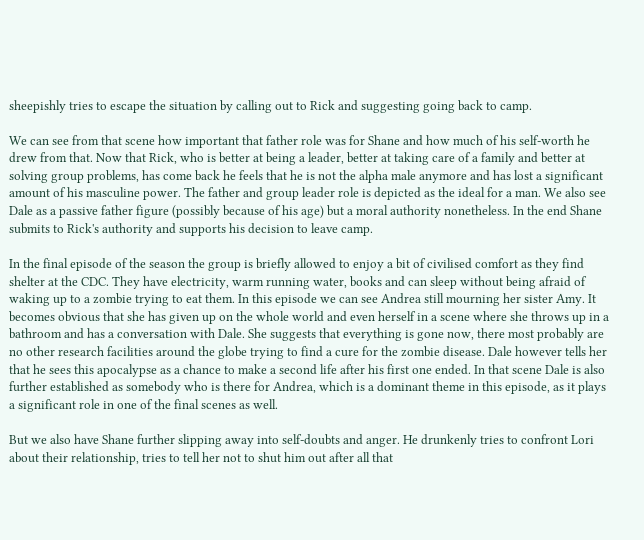sheepishly tries to escape the situation by calling out to Rick and suggesting going back to camp.

We can see from that scene how important that father role was for Shane and how much of his self-worth he drew from that. Now that Rick, who is better at being a leader, better at taking care of a family and better at solving group problems, has come back he feels that he is not the alpha male anymore and has lost a significant amount of his masculine power. The father and group leader role is depicted as the ideal for a man. We also see Dale as a passive father figure (possibly because of his age) but a moral authority nonetheless. In the end Shane submits to Rick's authority and supports his decision to leave camp.

In the final episode of the season the group is briefly allowed to enjoy a bit of civilised comfort as they find shelter at the CDC. They have electricity, warm running water, books and can sleep without being afraid of waking up to a zombie trying to eat them. In this episode we can see Andrea still mourning her sister Amy. It becomes obvious that she has given up on the whole world and even herself in a scene where she throws up in a bathroom and has a conversation with Dale. She suggests that everything is gone now, there most probably are no other research facilities around the globe trying to find a cure for the zombie disease. Dale however tells her that he sees this apocalypse as a chance to make a second life after his first one ended. In that scene Dale is also further established as somebody who is there for Andrea, which is a dominant theme in this episode, as it plays a significant role in one of the final scenes as well.

But we also have Shane further slipping away into self-doubts and anger. He drunkenly tries to confront Lori about their relationship, tries to tell her not to shut him out after all that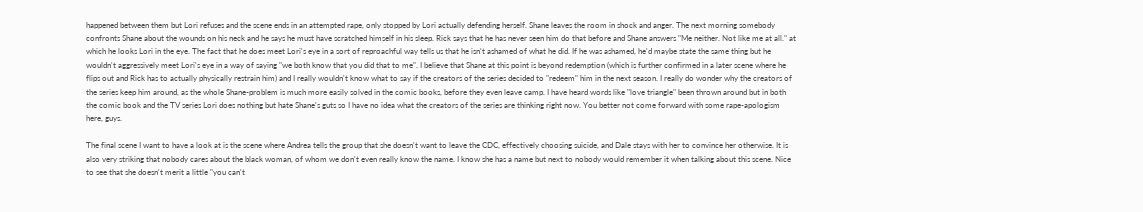happened between them but Lori refuses and the scene ends in an attempted rape, only stopped by Lori actually defending herself. Shane leaves the room in shock and anger. The next morning somebody confronts Shane about the wounds on his neck and he says he must have scratched himself in his sleep. Rick says that he has never seen him do that before and Shane answers "Me neither. Not like me at all." at which he looks Lori in the eye. The fact that he does meet Lori's eye in a sort of reproachful way tells us that he isn't ashamed of what he did. If he was ashamed, he'd maybe state the same thing but he wouldn't aggressively meet Lori's eye in a way of saying "we both know that you did that to me". I believe that Shane at this point is beyond redemption (which is further confirmed in a later scene where he flips out and Rick has to actually physically restrain him) and I really wouldn't know what to say if the creators of the series decided to "redeem" him in the next season. I really do wonder why the creators of the series keep him around, as the whole Shane-problem is much more easily solved in the comic books, before they even leave camp. I have heard words like "love triangle" been thrown around but in both the comic book and the TV series Lori does nothing but hate Shane's guts so I have no idea what the creators of the series are thinking right now. You better not come forward with some rape-apologism here, guys.

The final scene I want to have a look at is the scene where Andrea tells the group that she doesn't want to leave the CDC, effectively choosing suicide, and Dale stays with her to convince her otherwise. It is also very striking that nobody cares about the black woman, of whom we don't even really know the name. I know she has a name but next to nobody would remember it when talking about this scene. Nice to see that she doesn't merit a little "you can't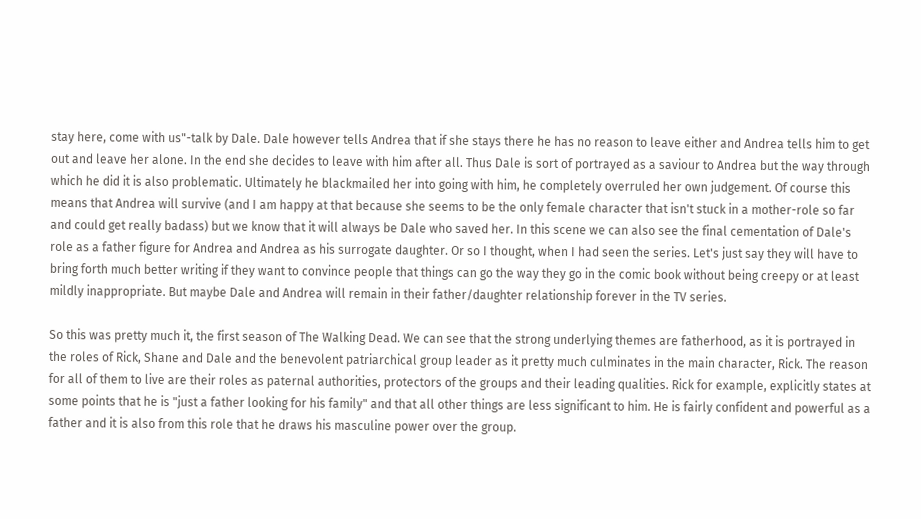stay here, come with us"-talk by Dale. Dale however tells Andrea that if she stays there he has no reason to leave either and Andrea tells him to get out and leave her alone. In the end she decides to leave with him after all. Thus Dale is sort of portrayed as a saviour to Andrea but the way through which he did it is also problematic. Ultimately he blackmailed her into going with him, he completely overruled her own judgement. Of course this means that Andrea will survive (and I am happy at that because she seems to be the only female character that isn't stuck in a mother-role so far and could get really badass) but we know that it will always be Dale who saved her. In this scene we can also see the final cementation of Dale's role as a father figure for Andrea and Andrea as his surrogate daughter. Or so I thought, when I had seen the series. Let's just say they will have to bring forth much better writing if they want to convince people that things can go the way they go in the comic book without being creepy or at least mildly inappropriate. But maybe Dale and Andrea will remain in their father/daughter relationship forever in the TV series.

So this was pretty much it, the first season of The Walking Dead. We can see that the strong underlying themes are fatherhood, as it is portrayed in the roles of Rick, Shane and Dale and the benevolent patriarchical group leader as it pretty much culminates in the main character, Rick. The reason for all of them to live are their roles as paternal authorities, protectors of the groups and their leading qualities. Rick for example, explicitly states at some points that he is "just a father looking for his family" and that all other things are less significant to him. He is fairly confident and powerful as a father and it is also from this role that he draws his masculine power over the group.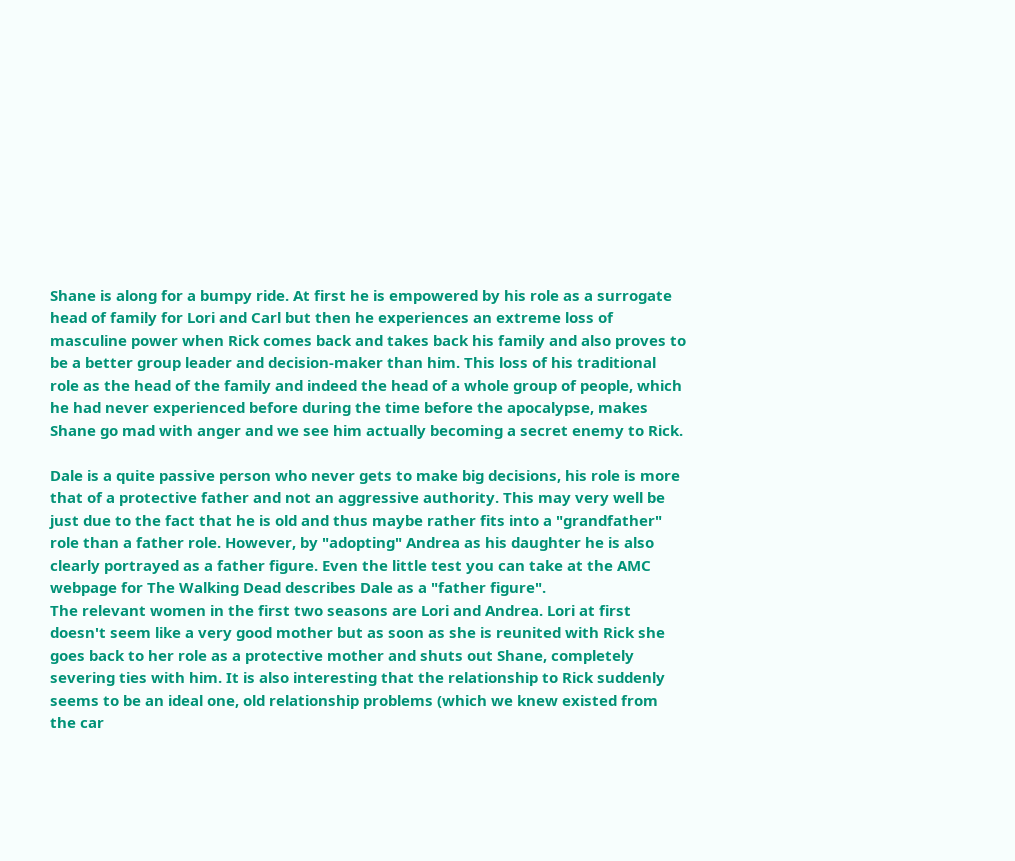Shane is along for a bumpy ride. At first he is empowered by his role as a surrogate head of family for Lori and Carl but then he experiences an extreme loss of masculine power when Rick comes back and takes back his family and also proves to be a better group leader and decision-maker than him. This loss of his traditional role as the head of the family and indeed the head of a whole group of people, which he had never experienced before during the time before the apocalypse, makes Shane go mad with anger and we see him actually becoming a secret enemy to Rick.

Dale is a quite passive person who never gets to make big decisions, his role is more that of a protective father and not an aggressive authority. This may very well be just due to the fact that he is old and thus maybe rather fits into a "grandfather" role than a father role. However, by "adopting" Andrea as his daughter he is also clearly portrayed as a father figure. Even the little test you can take at the AMC webpage for The Walking Dead describes Dale as a "father figure".
The relevant women in the first two seasons are Lori and Andrea. Lori at first doesn't seem like a very good mother but as soon as she is reunited with Rick she goes back to her role as a protective mother and shuts out Shane, completely severing ties with him. It is also interesting that the relationship to Rick suddenly seems to be an ideal one, old relationship problems (which we knew existed from the car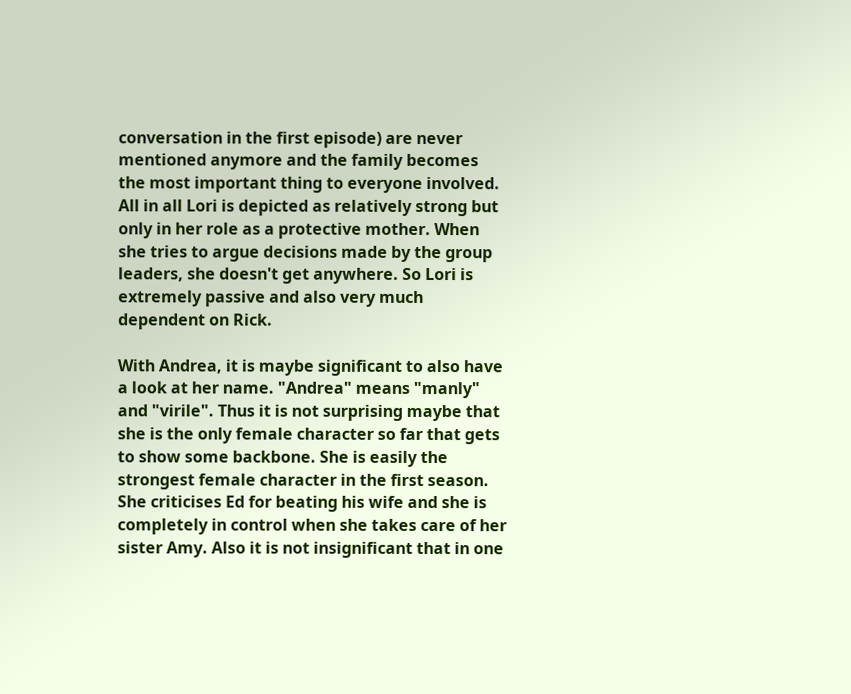conversation in the first episode) are never mentioned anymore and the family becomes the most important thing to everyone involved. All in all Lori is depicted as relatively strong but only in her role as a protective mother. When she tries to argue decisions made by the group leaders, she doesn't get anywhere. So Lori is extremely passive and also very much dependent on Rick.

With Andrea, it is maybe significant to also have a look at her name. "Andrea" means "manly" and "virile". Thus it is not surprising maybe that she is the only female character so far that gets to show some backbone. She is easily the strongest female character in the first season. She criticises Ed for beating his wife and she is completely in control when she takes care of her sister Amy. Also it is not insignificant that in one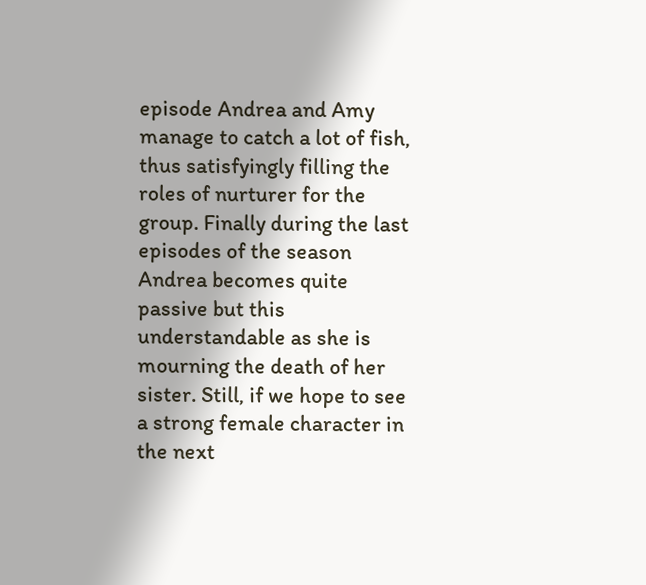episode Andrea and Amy manage to catch a lot of fish, thus satisfyingly filling the roles of nurturer for the group. Finally during the last episodes of the season Andrea becomes quite passive but this understandable as she is mourning the death of her sister. Still, if we hope to see a strong female character in the next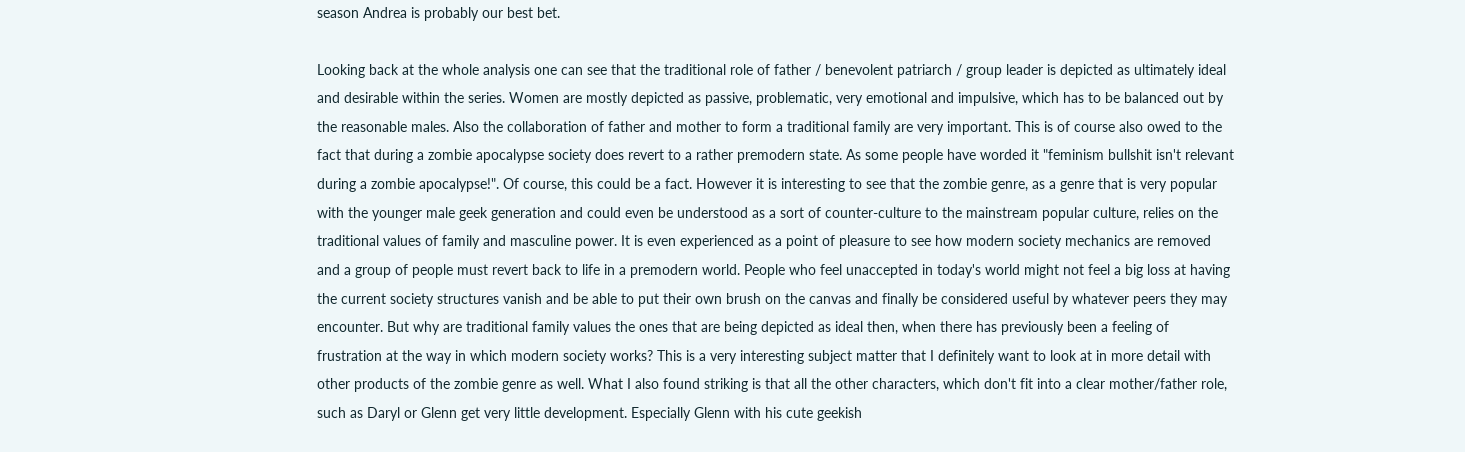season Andrea is probably our best bet.

Looking back at the whole analysis one can see that the traditional role of father / benevolent patriarch / group leader is depicted as ultimately ideal and desirable within the series. Women are mostly depicted as passive, problematic, very emotional and impulsive, which has to be balanced out by the reasonable males. Also the collaboration of father and mother to form a traditional family are very important. This is of course also owed to the fact that during a zombie apocalypse society does revert to a rather premodern state. As some people have worded it "feminism bullshit isn't relevant during a zombie apocalypse!". Of course, this could be a fact. However it is interesting to see that the zombie genre, as a genre that is very popular with the younger male geek generation and could even be understood as a sort of counter-culture to the mainstream popular culture, relies on the traditional values of family and masculine power. It is even experienced as a point of pleasure to see how modern society mechanics are removed and a group of people must revert back to life in a premodern world. People who feel unaccepted in today's world might not feel a big loss at having the current society structures vanish and be able to put their own brush on the canvas and finally be considered useful by whatever peers they may encounter. But why are traditional family values the ones that are being depicted as ideal then, when there has previously been a feeling of frustration at the way in which modern society works? This is a very interesting subject matter that I definitely want to look at in more detail with other products of the zombie genre as well. What I also found striking is that all the other characters, which don't fit into a clear mother/father role, such as Daryl or Glenn get very little development. Especially Glenn with his cute geekish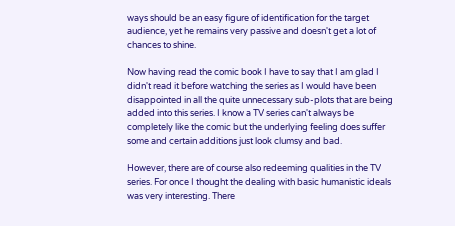ways should be an easy figure of identification for the target audience, yet he remains very passive and doesn't get a lot of chances to shine.

Now having read the comic book I have to say that I am glad I didn't read it before watching the series as I would have been disappointed in all the quite unnecessary sub-plots that are being added into this series. I know a TV series can't always be completely like the comic but the underlying feeling does suffer some and certain additions just look clumsy and bad.

However, there are of course also redeeming qualities in the TV series. For once I thought the dealing with basic humanistic ideals was very interesting. There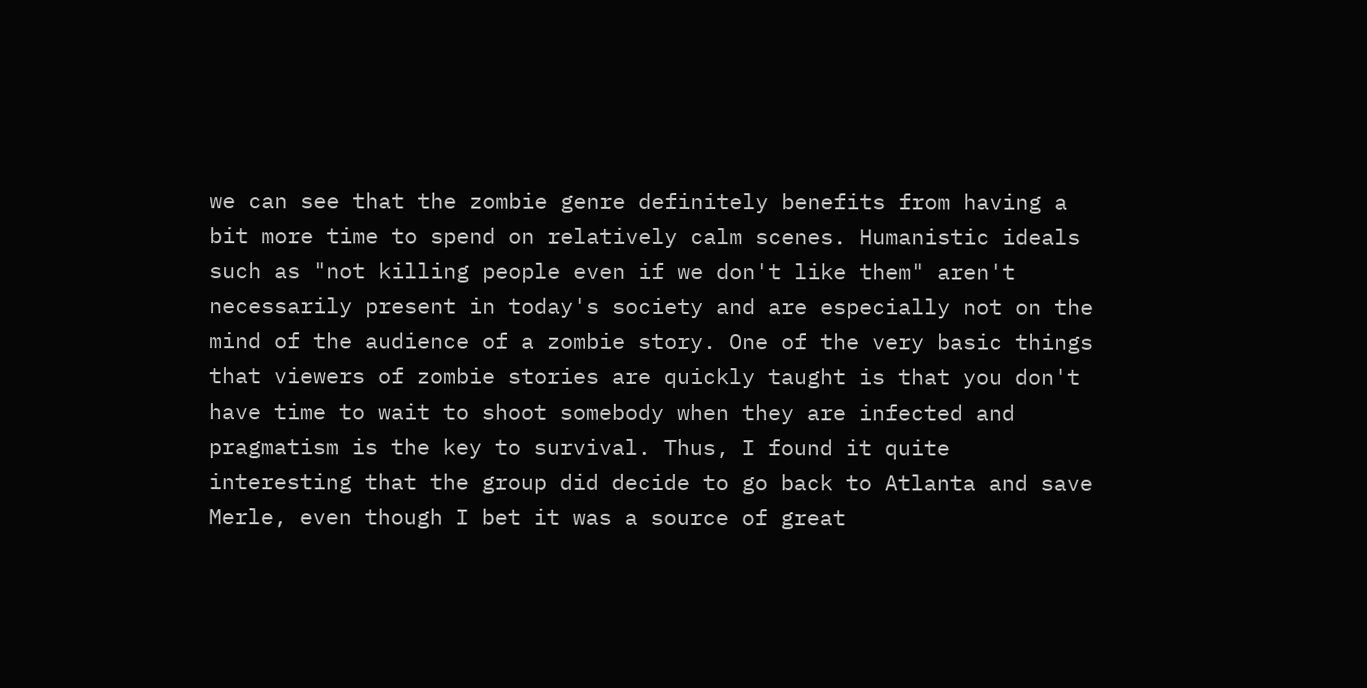we can see that the zombie genre definitely benefits from having a bit more time to spend on relatively calm scenes. Humanistic ideals such as "not killing people even if we don't like them" aren't necessarily present in today's society and are especially not on the mind of the audience of a zombie story. One of the very basic things that viewers of zombie stories are quickly taught is that you don't have time to wait to shoot somebody when they are infected and pragmatism is the key to survival. Thus, I found it quite interesting that the group did decide to go back to Atlanta and save Merle, even though I bet it was a source of great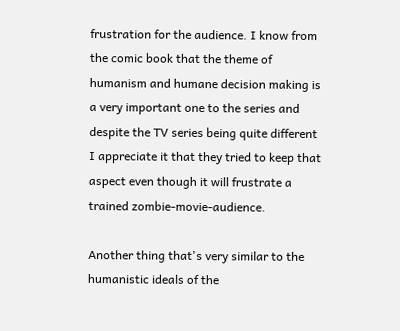frustration for the audience. I know from the comic book that the theme of humanism and humane decision making is a very important one to the series and despite the TV series being quite different I appreciate it that they tried to keep that aspect even though it will frustrate a trained zombie-movie-audience.

Another thing that's very similar to the humanistic ideals of the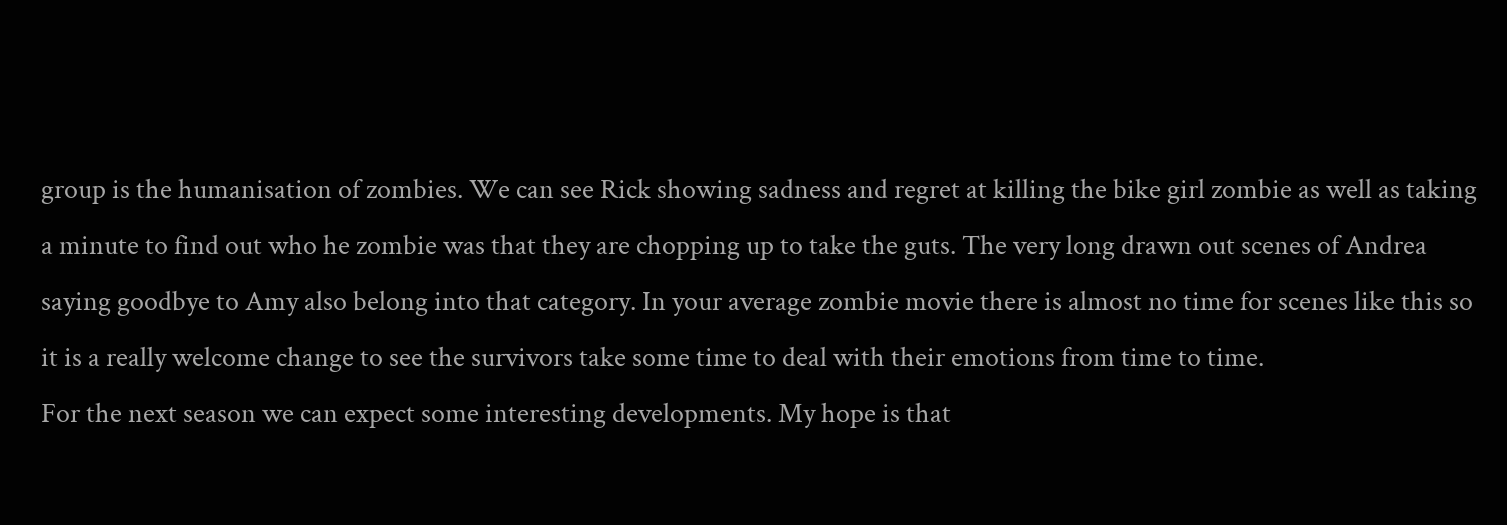group is the humanisation of zombies. We can see Rick showing sadness and regret at killing the bike girl zombie as well as taking a minute to find out who he zombie was that they are chopping up to take the guts. The very long drawn out scenes of Andrea saying goodbye to Amy also belong into that category. In your average zombie movie there is almost no time for scenes like this so it is a really welcome change to see the survivors take some time to deal with their emotions from time to time.
For the next season we can expect some interesting developments. My hope is that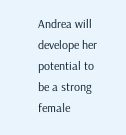Andrea will develope her potential to be a strong female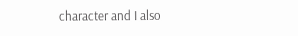character and I also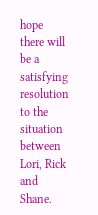hope there will be a satisfying resolution to the situation between Lori, Rick and Shane.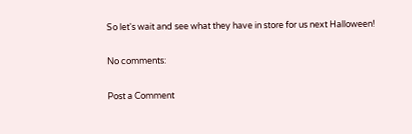So let's wait and see what they have in store for us next Halloween!

No comments:

Post a Comment